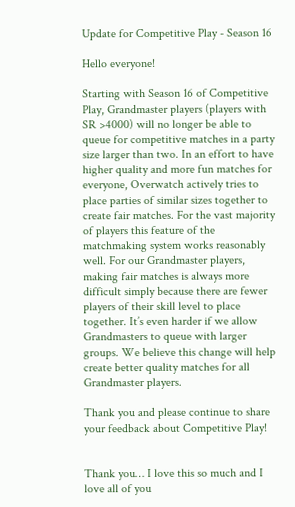Update for Competitive Play - Season 16

Hello everyone!

Starting with Season 16 of Competitive Play, Grandmaster players (players with SR >4000) will no longer be able to queue for competitive matches in a party size larger than two. In an effort to have higher quality and more fun matches for everyone, Overwatch actively tries to place parties of similar sizes together to create fair matches. For the vast majority of players this feature of the matchmaking system works reasonably well. For our Grandmaster players, making fair matches is always more difficult simply because there are fewer players of their skill level to place together. It’s even harder if we allow Grandmasters to queue with larger groups. We believe this change will help create better quality matches for all Grandmaster players.

Thank you and please continue to share your feedback about Competitive Play!


Thank you… I love this so much and I love all of you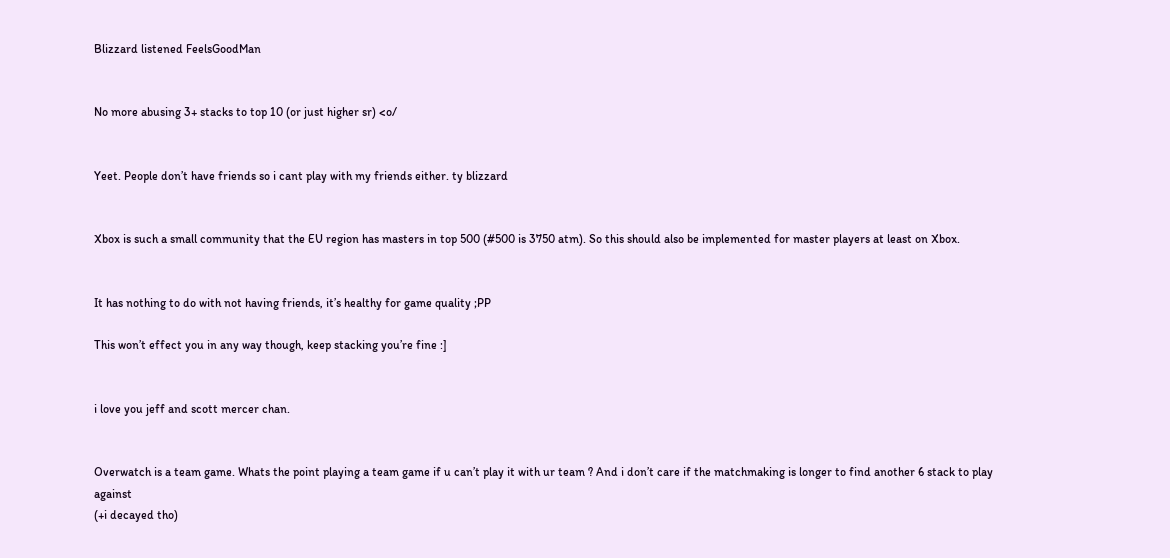Blizzard listened FeelsGoodMan


No more abusing 3+ stacks to top 10 (or just higher sr) <o/


Yeet. People don’t have friends so i cant play with my friends either. ty blizzard


Xbox is such a small community that the EU region has masters in top 500 (#500 is 3750 atm). So this should also be implemented for master players at least on Xbox.


It has nothing to do with not having friends, it’s healthy for game quality ;PP

This won’t effect you in any way though, keep stacking you’re fine :]


i love you jeff and scott mercer chan.


Overwatch is a team game. Whats the point playing a team game if u can’t play it with ur team ? And i don’t care if the matchmaking is longer to find another 6 stack to play against
(+i decayed tho)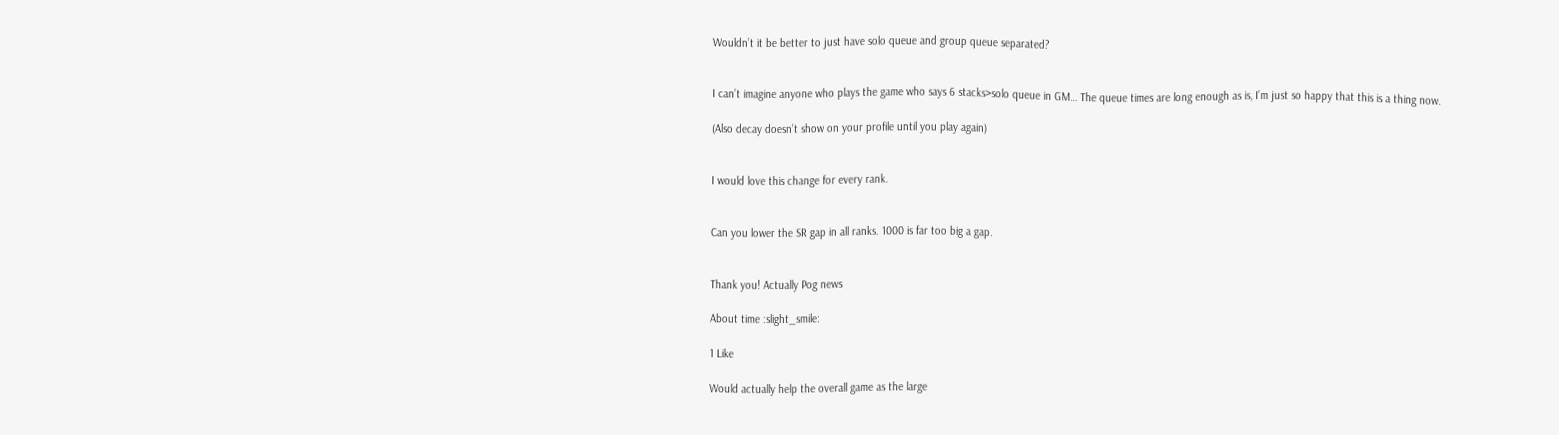Wouldn’t it be better to just have solo queue and group queue separated?


I can’t imagine anyone who plays the game who says 6 stacks>solo queue in GM… The queue times are long enough as is, I’m just so happy that this is a thing now.

(Also decay doesn’t show on your profile until you play again)


I would love this change for every rank.


Can you lower the SR gap in all ranks. 1000 is far too big a gap.


Thank you! Actually Pog news

About time :slight_smile:

1 Like

Would actually help the overall game as the large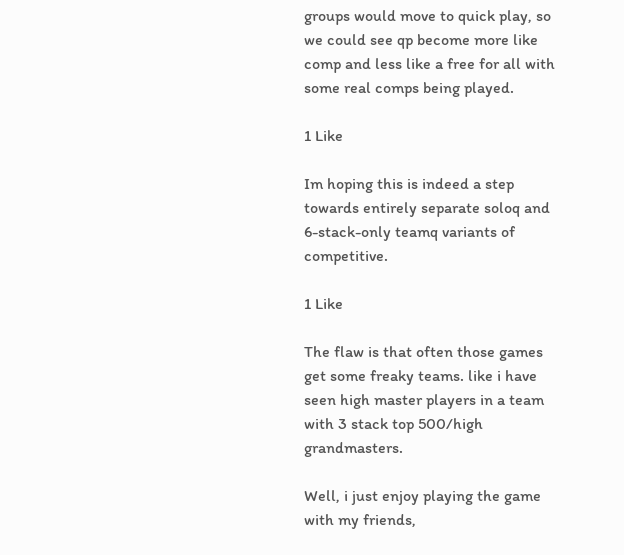groups would move to quick play, so we could see qp become more like comp and less like a free for all with some real comps being played.

1 Like

Im hoping this is indeed a step towards entirely separate soloq and 6-stack-only teamq variants of competitive.

1 Like

The flaw is that often those games get some freaky teams. like i have seen high master players in a team with 3 stack top 500/high grandmasters.

Well, i just enjoy playing the game with my friends,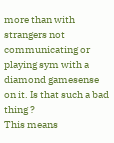more than with strangers not communicating or playing sym with a diamond gamesense on it. Is that such a bad thing ?
This means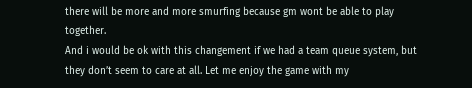there will be more and more smurfing because gm wont be able to play together.
And i would be ok with this changement if we had a team queue system, but they don’t seem to care at all. Let me enjoy the game with my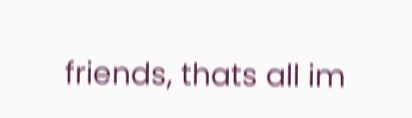friends, thats all im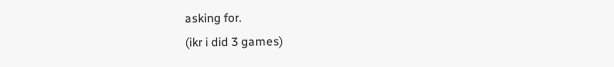asking for.
(ikr i did 3 games)